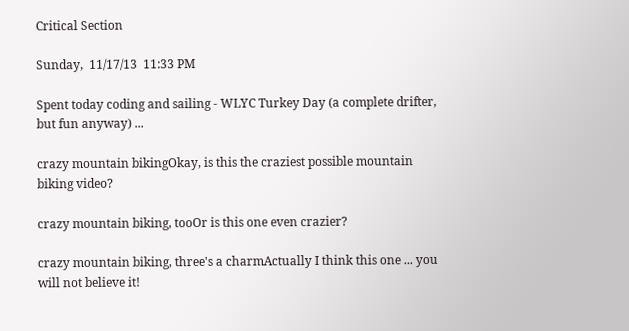Critical Section

Sunday,  11/17/13  11:33 PM

Spent today coding and sailing - WLYC Turkey Day (a complete drifter, but fun anyway) ...

crazy mountain bikingOkay, is this the craziest possible mountain biking video?

crazy mountain biking, tooOr is this one even crazier?

crazy mountain biking, three's a charmActually I think this one ... you will not believe it!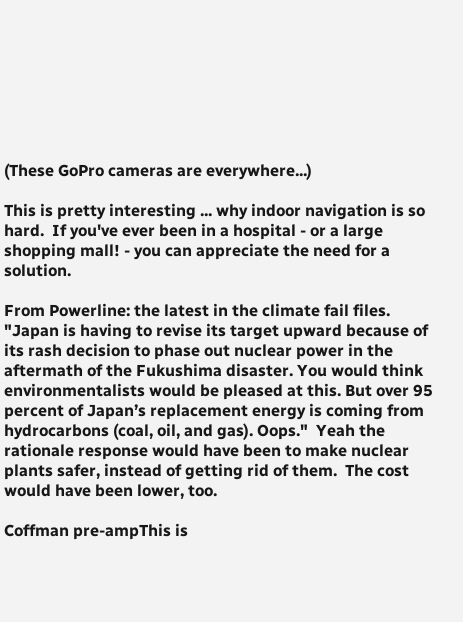(These GoPro cameras are everywhere...)

This is pretty interesting ... why indoor navigation is so hard.  If you've ever been in a hospital - or a large shopping mall! - you can appreciate the need for a solution.

From Powerline: the latest in the climate fail files.  "Japan is having to revise its target upward because of its rash decision to phase out nuclear power in the aftermath of the Fukushima disaster. You would think environmentalists would be pleased at this. But over 95 percent of Japan’s replacement energy is coming from hydrocarbons (coal, oil, and gas). Oops."  Yeah the rationale response would have been to make nuclear plants safer, instead of getting rid of them.  The cost would have been lower, too.

Coffman pre-ampThis is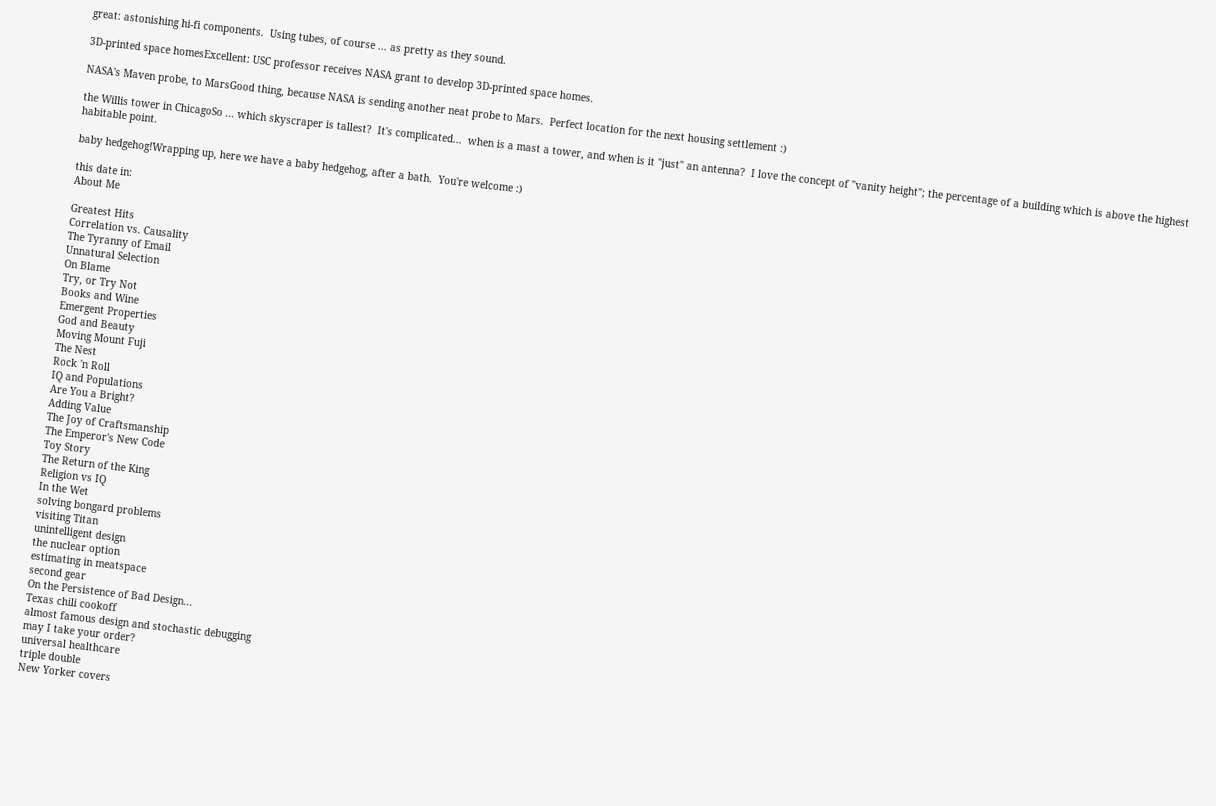great: astonishing hi-fi components.  Using tubes, of course ... as pretty as they sound.

3D-printed space homesExcellent: USC professor receives NASA grant to develop 3D-printed space homes.

NASA's Maven probe, to MarsGood thing, because NASA is sending another neat probe to Mars.  Perfect location for the next housing settlement :)

the Willis tower in ChicagoSo ... which skyscraper is tallest?  It's complicated...  when is a mast a tower, and when is it "just" an antenna?  I love the concept of "vanity height"; the percentage of a building which is above the highest habitable point.

baby hedgehog!Wrapping up, here we have a baby hedgehog, after a bath.  You're welcome :)

this date in:
About Me

Greatest Hits
Correlation vs. Causality
The Tyranny of Email
Unnatural Selection
On Blame
Try, or Try Not
Books and Wine
Emergent Properties
God and Beauty
Moving Mount Fuji
The Nest
Rock 'n Roll
IQ and Populations
Are You a Bright?
Adding Value
The Joy of Craftsmanship
The Emperor's New Code
Toy Story
The Return of the King
Religion vs IQ
In the Wet
solving bongard problems
visiting Titan
unintelligent design
the nuclear option
estimating in meatspace
second gear
On the Persistence of Bad Design...
Texas chili cookoff
almost famous design and stochastic debugging
may I take your order?
universal healthcare
triple double
New Yorker covers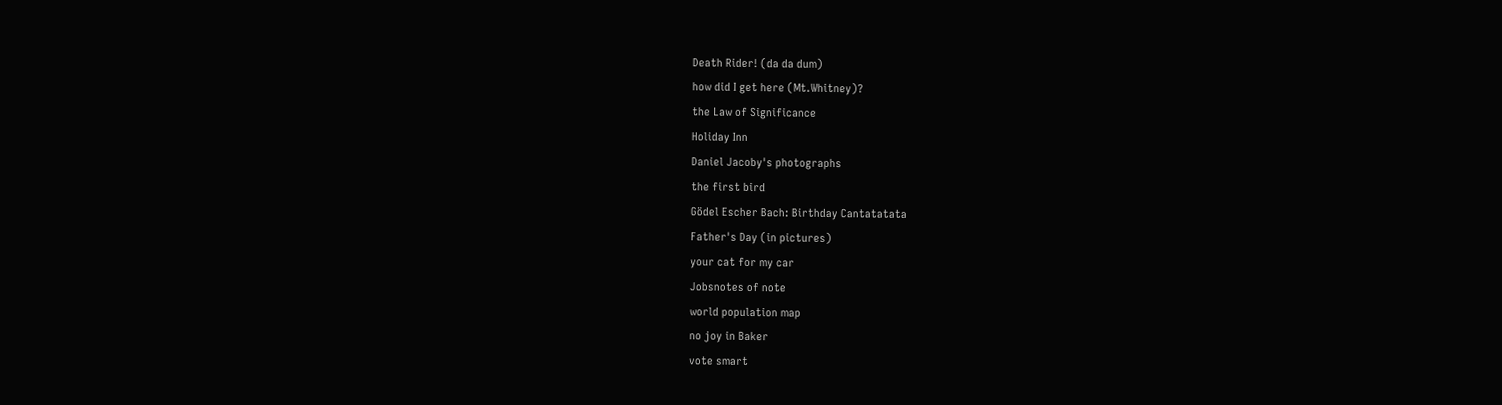Death Rider! (da da dum)
how did I get here (Mt.Whitney)?
the Law of Significance
Holiday Inn
Daniel Jacoby's photographs
the first bird
Gödel Escher Bach: Birthday Cantatatata
Father's Day (in pictures)
your cat for my car
Jobsnotes of note
world population map
no joy in Baker
vote smart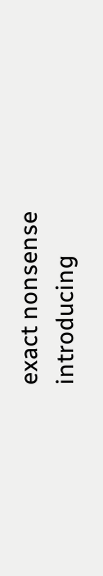exact nonsense
introducing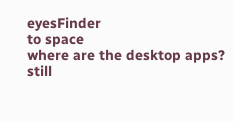eyesFinder
to space
where are the desktop apps?
still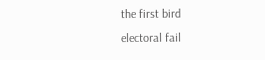the first bird
electoral fail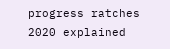progress ratches
2020 explained